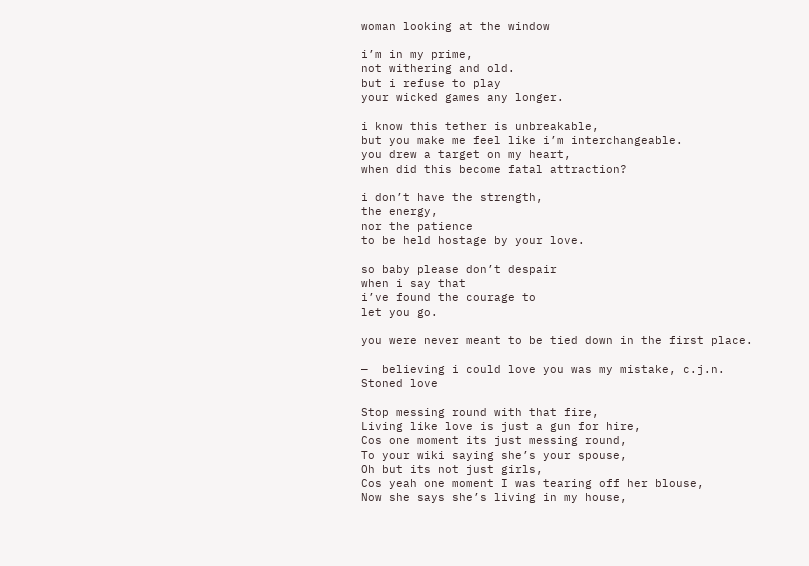woman looking at the window

i’m in my prime,
not withering and old.
but i refuse to play
your wicked games any longer.

i know this tether is unbreakable,
but you make me feel like i’m interchangeable.
you drew a target on my heart,
when did this become fatal attraction?

i don’t have the strength,
the energy,
nor the patience
to be held hostage by your love.

so baby please don’t despair
when i say that
i’ve found the courage to
let you go.

you were never meant to be tied down in the first place.

—  believing i could love you was my mistake, c.j.n.
Stoned love

Stop messing round with that fire,
Living like love is just a gun for hire,
Cos one moment its just messing round,
To your wiki saying she’s your spouse,
Oh but its not just girls,
Cos yeah one moment I was tearing off her blouse,
Now she says she’s living in my house,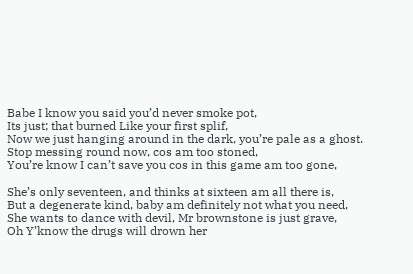Babe I know you said you’d never smoke pot,
Its just; that burned Like your first splif,
Now we just hanging around in the dark, you’re pale as a ghost.
Stop messing round now, cos am too stoned,
You’re know I can’t save you cos in this game am too gone,

She’s only seventeen, and thinks at sixteen am all there is,
But a degenerate kind, baby am definitely not what you need,
She wants to dance with devil, Mr brownstone is just grave,
Oh Y’know the drugs will drown her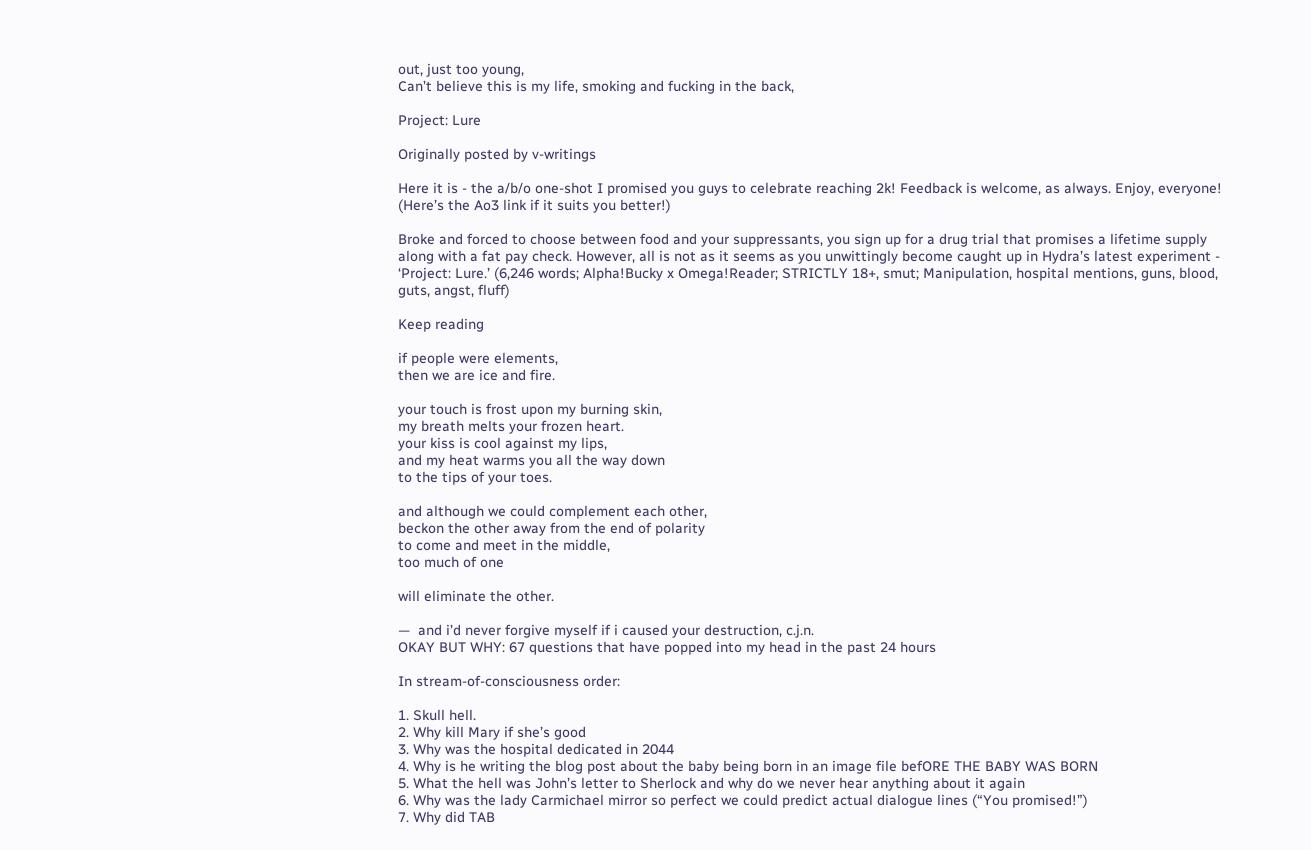out, just too young,
Can’t believe this is my life, smoking and fucking in the back,

Project: Lure

Originally posted by v-writings

Here it is - the a/b/o one-shot I promised you guys to celebrate reaching 2k! Feedback is welcome, as always. Enjoy, everyone! (Here’s the Ao3 link if it suits you better!)

Broke and forced to choose between food and your suppressants, you sign up for a drug trial that promises a lifetime supply along with a fat pay check. However, all is not as it seems as you unwittingly become caught up in Hydra’s latest experiment - ‘Project: Lure.’ (6,246 words; Alpha!Bucky x Omega!Reader; STRICTLY 18+, smut; Manipulation, hospital mentions, guns, blood, guts, angst, fluff)

Keep reading

if people were elements,
then we are ice and fire.

your touch is frost upon my burning skin,
my breath melts your frozen heart.
your kiss is cool against my lips,
and my heat warms you all the way down
to the tips of your toes.

and although we could complement each other,
beckon the other away from the end of polarity
to come and meet in the middle,
too much of one

will eliminate the other.

—  and i’d never forgive myself if i caused your destruction, c.j.n.
OKAY BUT WHY: 67 questions that have popped into my head in the past 24 hours

In stream-of-consciousness order:

1. Skull hell.
2. Why kill Mary if she’s good
3. Why was the hospital dedicated in 2044
4. Why is he writing the blog post about the baby being born in an image file befORE THE BABY WAS BORN
5. What the hell was John’s letter to Sherlock and why do we never hear anything about it again
6. Why was the lady Carmichael mirror so perfect we could predict actual dialogue lines (“You promised!”)
7. Why did TAB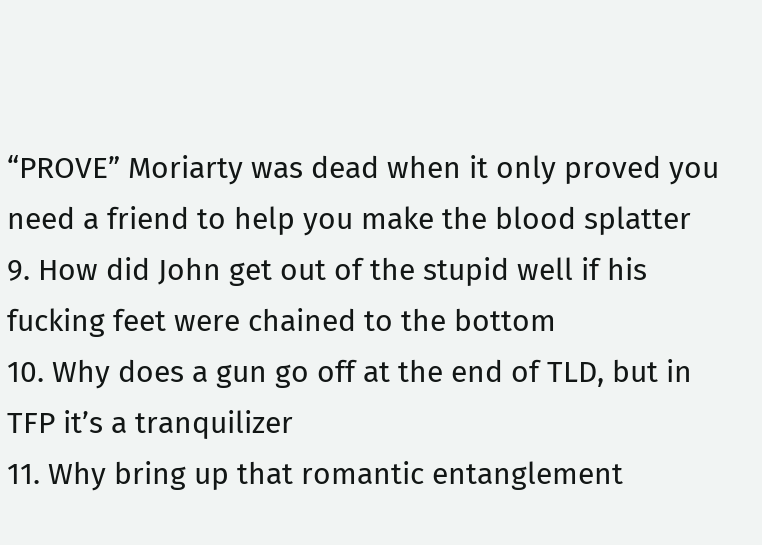“PROVE” Moriarty was dead when it only proved you need a friend to help you make the blood splatter
9. How did John get out of the stupid well if his fucking feet were chained to the bottom
10. Why does a gun go off at the end of TLD, but in TFP it’s a tranquilizer
11. Why bring up that romantic entanglement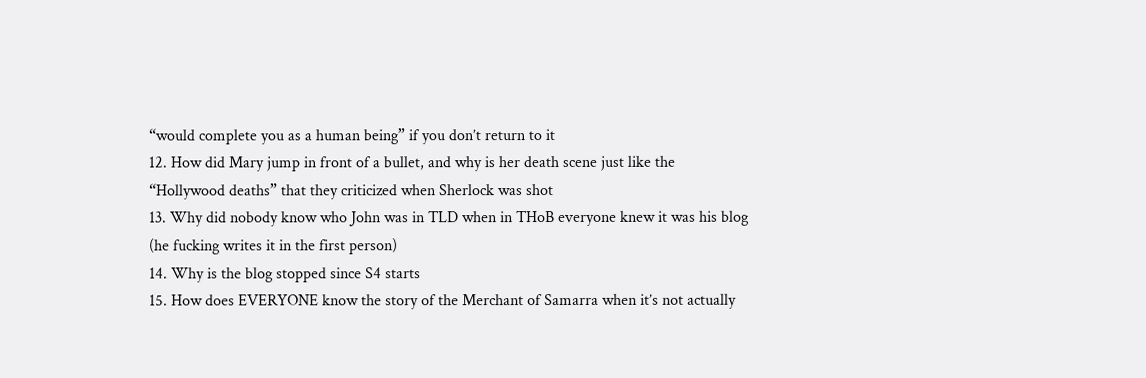“would complete you as a human being” if you don’t return to it
12. How did Mary jump in front of a bullet, and why is her death scene just like the “Hollywood deaths” that they criticized when Sherlock was shot
13. Why did nobody know who John was in TLD when in THoB everyone knew it was his blog (he fucking writes it in the first person)
14. Why is the blog stopped since S4 starts
15. How does EVERYONE know the story of the Merchant of Samarra when it’s not actually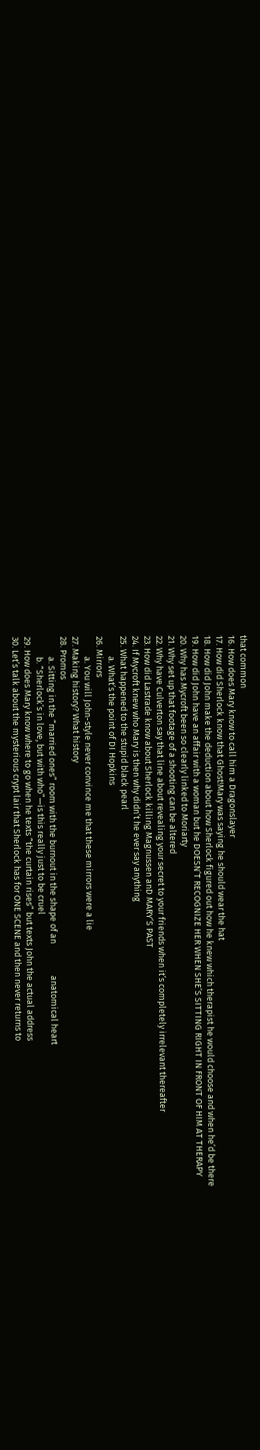that common
16. How does Mary know to call him a Dragonslayer
17. How did Sherlock know that Ghost!Mary was saying he should wear the hat
18. How did John make the deduction about how Sherlock figured out how he knew which therapist he would choose and when he’d be there
19. How did John have an affair with a woman but he DOESN’T RECOGNIZE HER WHEN SHE’S SITTING RIGHT IN FRONT OF HIM AT THERAPY
20. Why has Mycroft been so clearly linked to Moriarty
21. Why set up that footage of a shooting can be altered
22. Why have Culverton say that line about revealing your secret to your friends when it’s completely irrelevant thereafter
23. How did Lastrade know about Sherlock killing Magnussen anD MARY’S PAST
24. If Mycroft knew who Mary is then why didn’t he ever say anything
25. What happened to the stupid black pearl
          a. What’s the point of DI Hopkins
26. Mirrors
          a. You will John-style never convince me that these mirrors were a lie
27. Making history? What history
28. Promos
          a. Sitting in the “married ones” room with the burnout in the shape of an                anatomical heart
          b. “Sherlock’s in love, but with who”—is this really just to be cruel
29. How does Mary know where to go when he texts “the curtain rises” but texts John the actual address
30. Let’s talk about the mysterious crypt lair that Sherlock has for ONE SCENE and then never returns to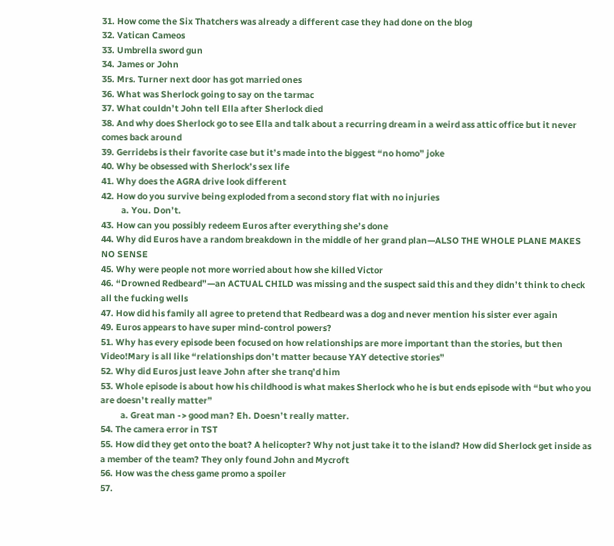31. How come the Six Thatchers was already a different case they had done on the blog
32. Vatican Cameos
33. Umbrella sword gun
34. James or John
35. Mrs. Turner next door has got married ones
36. What was Sherlock going to say on the tarmac
37. What couldn’t John tell Ella after Sherlock died
38. And why does Sherlock go to see Ella and talk about a recurring dream in a weird ass attic office but it never comes back around
39. Gerridebs is their favorite case but it’s made into the biggest “no homo” joke
40. Why be obsessed with Sherlock’s sex life
41. Why does the AGRA drive look different
42. How do you survive being exploded from a second story flat with no injuries
          a. You. Don’t.
43. How can you possibly redeem Euros after everything she’s done
44. Why did Euros have a random breakdown in the middle of her grand plan—ALSO THE WHOLE PLANE MAKES NO SENSE
45. Why were people not more worried about how she killed Victor
46. “Drowned Redbeard”—an ACTUAL CHILD was missing and the suspect said this and they didn’t think to check all the fucking wells
47. How did his family all agree to pretend that Redbeard was a dog and never mention his sister ever again
49. Euros appears to have super mind-control powers?
51. Why has every episode been focused on how relationships are more important than the stories, but then Video!Mary is all like “relationships don’t matter because YAY detective stories”
52. Why did Euros just leave John after she tranq’d him
53. Whole episode is about how his childhood is what makes Sherlock who he is but ends episode with “but who you are doesn’t really matter”
          a. Great man -> good man? Eh. Doesn’t really matter.
54. The camera error in TST
55. How did they get onto the boat? A helicopter? Why not just take it to the island? How did Sherlock get inside as a member of the team? They only found John and Mycroft
56. How was the chess game promo a spoiler
57.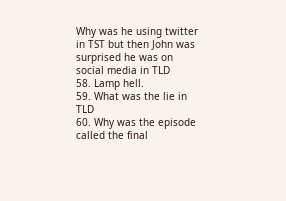Why was he using twitter in TST but then John was surprised he was on social media in TLD
58. Lamp hell.
59. What was the lie in TLD
60. Why was the episode called the final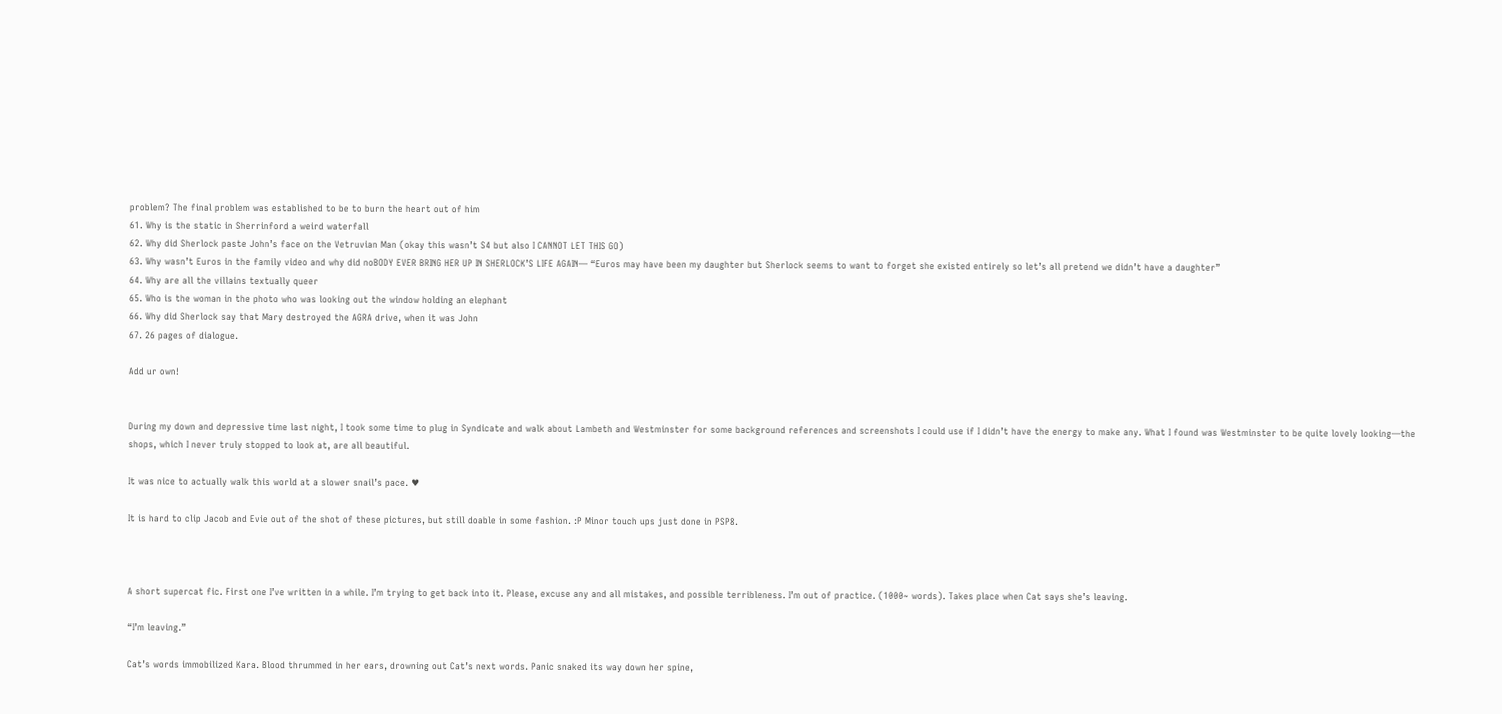problem? The final problem was established to be to burn the heart out of him
61. Why is the static in Sherrinford a weird waterfall
62. Why did Sherlock paste John’s face on the Vetruvian Man (okay this wasn’t S4 but also I CANNOT LET THIS GO)
63. Why wasn’t Euros in the family video and why did noBODY EVER BRING HER UP IN SHERLOCK’S LIFE AGAIN— “Euros may have been my daughter but Sherlock seems to want to forget she existed entirely so let’s all pretend we didn’t have a daughter”
64. Why are all the villains textually queer
65. Who is the woman in the photo who was looking out the window holding an elephant
66. Why did Sherlock say that Mary destroyed the AGRA drive, when it was John
67. 26 pages of dialogue.

Add ur own!


During my down and depressive time last night, I took some time to plug in Syndicate and walk about Lambeth and Westminster for some background references and screenshots I could use if I didn’t have the energy to make any. What I found was Westminster to be quite lovely looking—the shops, which I never truly stopped to look at, are all beautiful.

It was nice to actually walk this world at a slower snail’s pace. ♥

It is hard to clip Jacob and Evie out of the shot of these pictures, but still doable in some fashion. :P Minor touch ups just done in PSP8.



A short supercat fic. First one I’ve written in a while. I’m trying to get back into it. Please, excuse any and all mistakes, and possible terribleness. I’m out of practice. (1000~ words). Takes place when Cat says she’s leaving.

“I’m leaving.”

Cat’s words immobilized Kara. Blood thrummed in her ears, drowning out Cat’s next words. Panic snaked its way down her spine,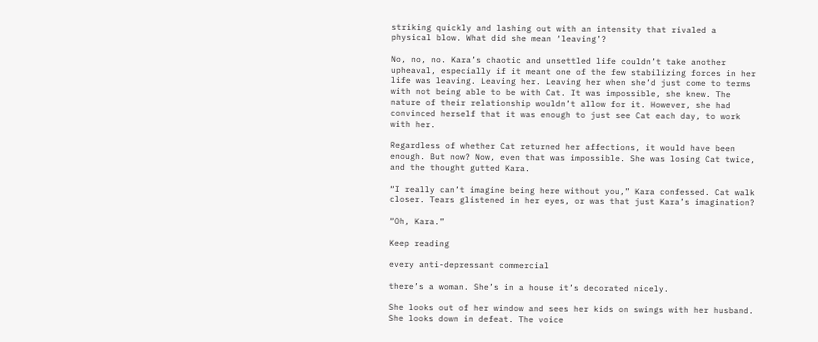striking quickly and lashing out with an intensity that rivaled a physical blow. What did she mean ‘leaving’?

No, no, no. Kara’s chaotic and unsettled life couldn’t take another upheaval, especially if it meant one of the few stabilizing forces in her life was leaving. Leaving her. Leaving her when she’d just come to terms with not being able to be with Cat. It was impossible, she knew. The nature of their relationship wouldn’t allow for it. However, she had convinced herself that it was enough to just see Cat each day, to work with her.

Regardless of whether Cat returned her affections, it would have been enough. But now? Now, even that was impossible. She was losing Cat twice, and the thought gutted Kara.

“I really can’t imagine being here without you,” Kara confessed. Cat walk closer. Tears glistened in her eyes, or was that just Kara’s imagination?

“Oh, Kara.”

Keep reading

every anti-depressant commercial

there’s a woman. She’s in a house it’s decorated nicely.

She looks out of her window and sees her kids on swings with her husband. She looks down in defeat. The voice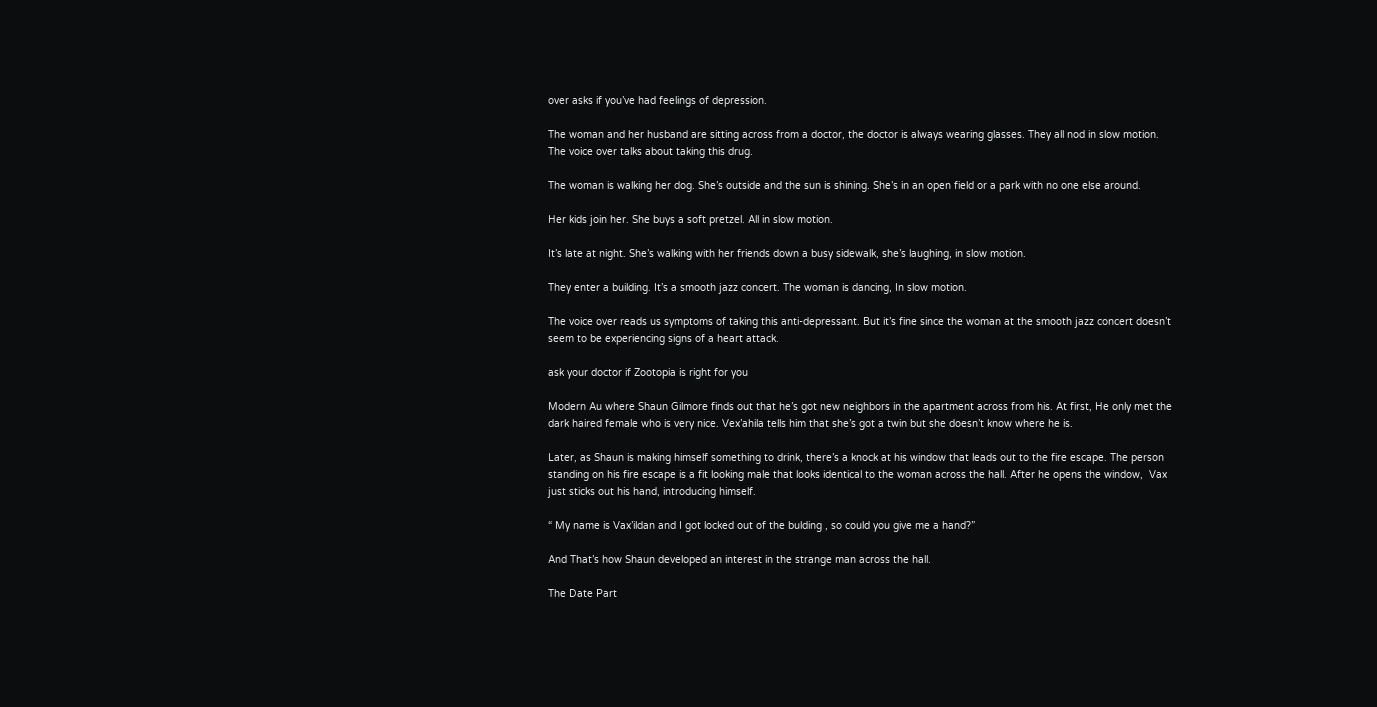over asks if you’ve had feelings of depression.

The woman and her husband are sitting across from a doctor, the doctor is always wearing glasses. They all nod in slow motion. The voice over talks about taking this drug.

The woman is walking her dog. She’s outside and the sun is shining. She’s in an open field or a park with no one else around.

Her kids join her. She buys a soft pretzel. All in slow motion.

It’s late at night. She’s walking with her friends down a busy sidewalk, she’s laughing, in slow motion.

They enter a building. It’s a smooth jazz concert. The woman is dancing, In slow motion.

The voice over reads us symptoms of taking this anti-depressant. But it’s fine since the woman at the smooth jazz concert doesn’t seem to be experiencing signs of a heart attack.

ask your doctor if Zootopia is right for you

Modern Au where Shaun Gilmore finds out that he’s got new neighbors in the apartment across from his. At first, He only met the dark haired female who is very nice. Vex’ahila tells him that she’s got a twin but she doesn’t know where he is.

Later, as Shaun is making himself something to drink, there’s a knock at his window that leads out to the fire escape. The person standing on his fire escape is a fit looking male that looks identical to the woman across the hall. After he opens the window,  Vax just sticks out his hand, introducing himself.

“ My name is Vax’ildan and I got locked out of the bulding , so could you give me a hand?”

And That’s how Shaun developed an interest in the strange man across the hall.

The Date Part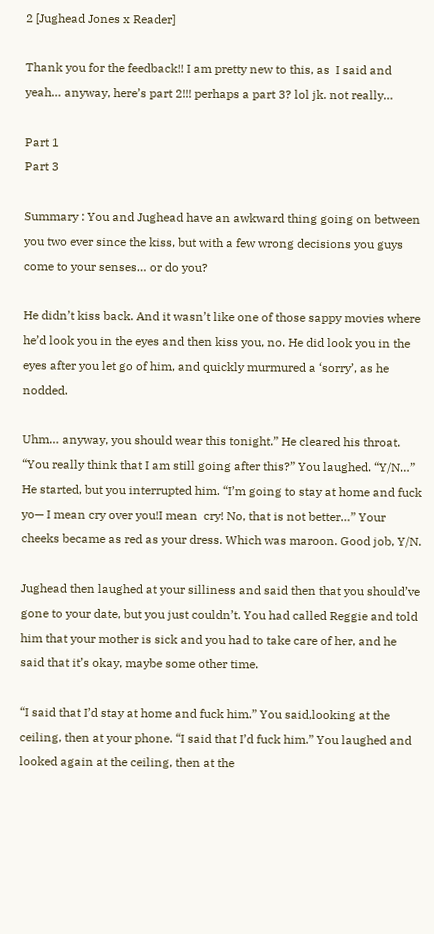2 [Jughead Jones x Reader]

Thank you for the feedback!! I am pretty new to this, as  I said and yeah… anyway, here’s part 2!!! perhaps a part 3? lol jk. not really…

Part 1
Part 3

Summary : You and Jughead have an awkward thing going on between you two ever since the kiss, but with a few wrong decisions you guys come to your senses… or do you?

He didn’t kiss back. And it wasn’t like one of those sappy movies where he’d look you in the eyes and then kiss you, no. He did look you in the eyes after you let go of him, and quickly murmured a ‘sorry’, as he nodded.

Uhm… anyway, you should wear this tonight.” He cleared his throat. “You really think that I am still going after this?” You laughed. “Y/N…” He started, but you interrupted him. “I’m going to stay at home and fuck yo— I mean cry over you!I mean  cry! No, that is not better…” Your cheeks became as red as your dress. Which was maroon. Good job, Y/N.

Jughead then laughed at your silliness and said then that you should’ve gone to your date, but you just couldn’t. You had called Reggie and told him that your mother is sick and you had to take care of her, and he said that it’s okay, maybe some other time.

“I said that I’d stay at home and fuck him.” You said,looking at the ceiling, then at your phone. “I said that I’d fuck him.” You laughed and looked again at the ceiling, then at the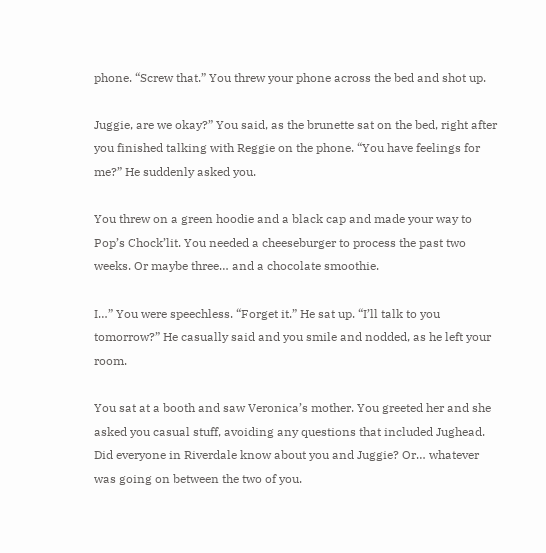phone. “Screw that.” You threw your phone across the bed and shot up.

Juggie, are we okay?” You said, as the brunette sat on the bed, right after you finished talking with Reggie on the phone. “You have feelings for me?” He suddenly asked you.

You threw on a green hoodie and a black cap and made your way to Pop’s Chock’lit. You needed a cheeseburger to process the past two weeks. Or maybe three… and a chocolate smoothie.

I…” You were speechless. “Forget it.” He sat up. “I’ll talk to you tomorrow?” He casually said and you smile and nodded, as he left your room.

You sat at a booth and saw Veronica’s mother. You greeted her and she asked you casual stuff, avoiding any questions that included Jughead. Did everyone in Riverdale know about you and Juggie? Or… whatever was going on between the two of you.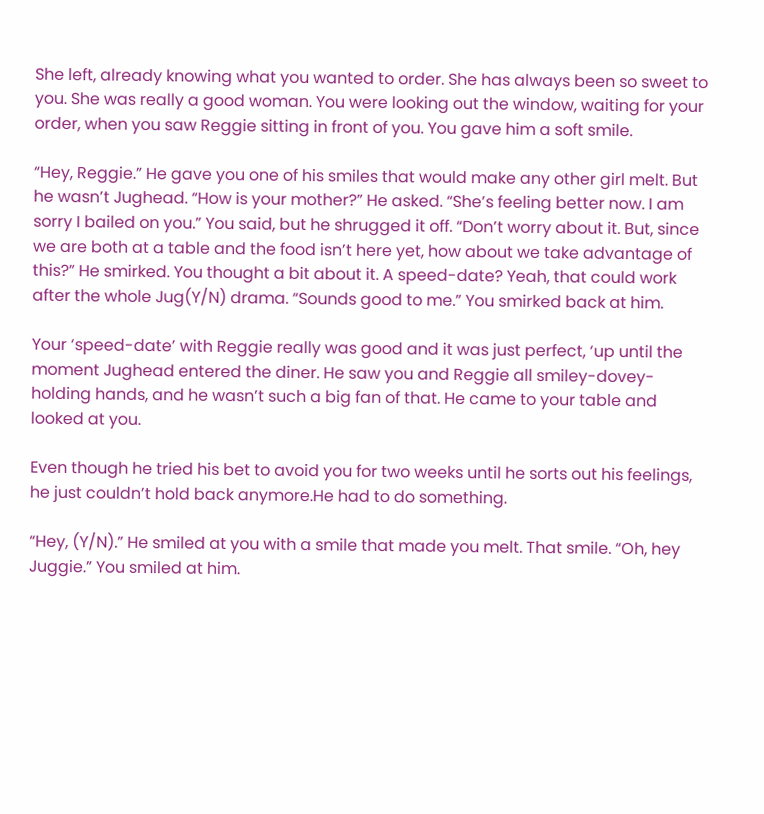She left, already knowing what you wanted to order. She has always been so sweet to you. She was really a good woman. You were looking out the window, waiting for your order, when you saw Reggie sitting in front of you. You gave him a soft smile.

“Hey, Reggie.” He gave you one of his smiles that would make any other girl melt. But he wasn’t Jughead. “How is your mother?” He asked. “She’s feeling better now. I am sorry I bailed on you.” You said, but he shrugged it off. “Don’t worry about it. But, since we are both at a table and the food isn’t here yet, how about we take advantage of this?” He smirked. You thought a bit about it. A speed-date? Yeah, that could work after the whole Jug(Y/N) drama. “Sounds good to me.” You smirked back at him.

Your ‘speed-date’ with Reggie really was good and it was just perfect, ‘up until the moment Jughead entered the diner. He saw you and Reggie all smiley-dovey-holding hands, and he wasn’t such a big fan of that. He came to your table and looked at you.

Even though he tried his bet to avoid you for two weeks until he sorts out his feelings, he just couldn’t hold back anymore.He had to do something.

“Hey, (Y/N).” He smiled at you with a smile that made you melt. That smile. “Oh, hey Juggie.” You smiled at him.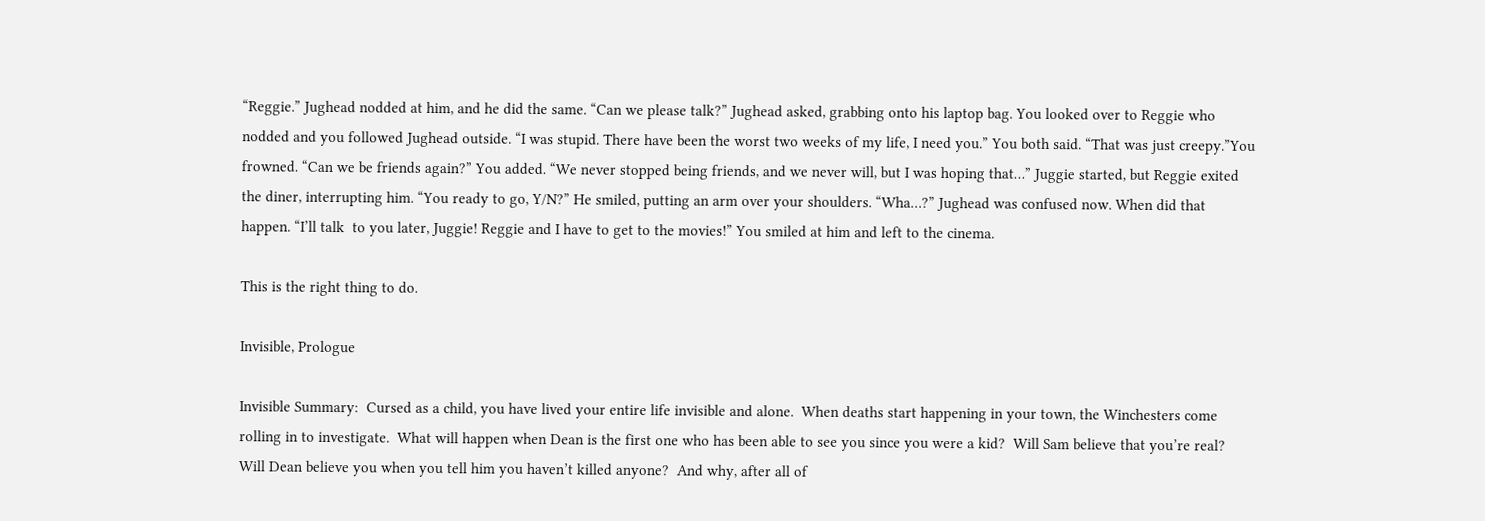“Reggie.” Jughead nodded at him, and he did the same. “Can we please talk?” Jughead asked, grabbing onto his laptop bag. You looked over to Reggie who nodded and you followed Jughead outside. “I was stupid. There have been the worst two weeks of my life, I need you.” You both said. “That was just creepy.”You frowned. “Can we be friends again?” You added. “We never stopped being friends, and we never will, but I was hoping that…” Juggie started, but Reggie exited the diner, interrupting him. “You ready to go, Y/N?” He smiled, putting an arm over your shoulders. “Wha…?” Jughead was confused now. When did that happen. “I’ll talk  to you later, Juggie! Reggie and I have to get to the movies!” You smiled at him and left to the cinema.

This is the right thing to do.

Invisible, Prologue

Invisible Summary:  Cursed as a child, you have lived your entire life invisible and alone.  When deaths start happening in your town, the Winchesters come rolling in to investigate.  What will happen when Dean is the first one who has been able to see you since you were a kid?  Will Sam believe that you’re real?  Will Dean believe you when you tell him you haven’t killed anyone?  And why, after all of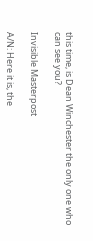this time, is Dean Winchester the only one who can see you?

Invisible Masterpost

A/N: Here it is, the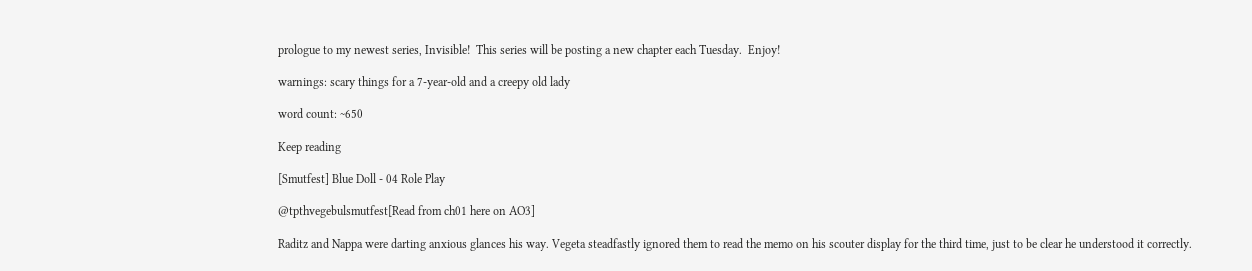prologue to my newest series, Invisible!  This series will be posting a new chapter each Tuesday.  Enjoy!

warnings: scary things for a 7-year-old and a creepy old lady

word count: ~650

Keep reading

[Smutfest] Blue Doll - 04 Role Play

@tpthvegebulsmutfest[Read from ch01 here on AO3]

Raditz and Nappa were darting anxious glances his way. Vegeta steadfastly ignored them to read the memo on his scouter display for the third time, just to be clear he understood it correctly.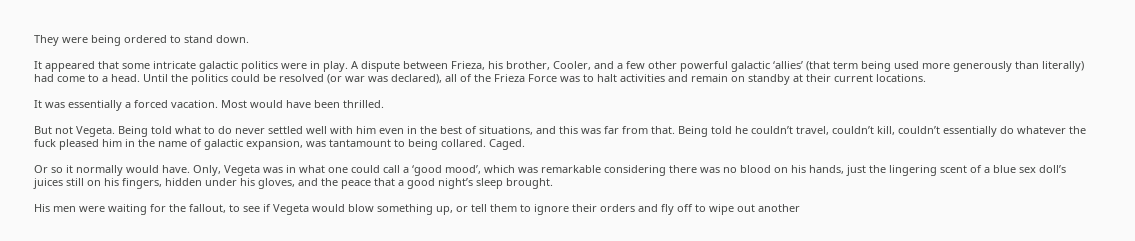They were being ordered to stand down.

It appeared that some intricate galactic politics were in play. A dispute between Frieza, his brother, Cooler, and a few other powerful galactic ‘allies’ (that term being used more generously than literally) had come to a head. Until the politics could be resolved (or war was declared), all of the Frieza Force was to halt activities and remain on standby at their current locations.

It was essentially a forced vacation. Most would have been thrilled.

But not Vegeta. Being told what to do never settled well with him even in the best of situations, and this was far from that. Being told he couldn’t travel, couldn’t kill, couldn’t essentially do whatever the fuck pleased him in the name of galactic expansion, was tantamount to being collared. Caged.

Or so it normally would have. Only, Vegeta was in what one could call a ‘good mood’, which was remarkable considering there was no blood on his hands, just the lingering scent of a blue sex doll’s juices still on his fingers, hidden under his gloves, and the peace that a good night’s sleep brought.

His men were waiting for the fallout, to see if Vegeta would blow something up, or tell them to ignore their orders and fly off to wipe out another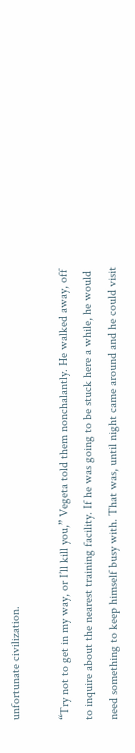unfortunate civilization.

“Try not to get in my way, or I’ll kill you,” Vegeta told them nonchalantly. He walked away, off to inquire about the nearest training facility. If he was going to be stuck here a while, he would need something to keep himself busy with. That was, until night came around and he could visit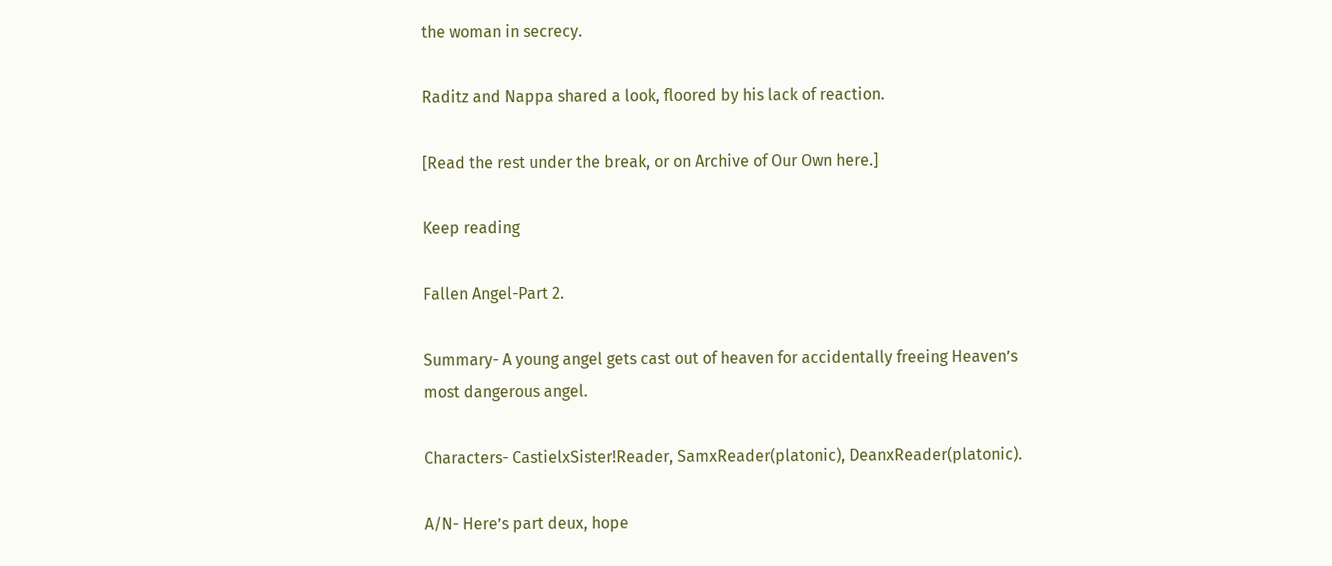the woman in secrecy.

Raditz and Nappa shared a look, floored by his lack of reaction.

[Read the rest under the break, or on Archive of Our Own here.]

Keep reading

Fallen Angel-Part 2.

Summary- A young angel gets cast out of heaven for accidentally freeing Heaven’s most dangerous angel.

Characters- CastielxSister!Reader, SamxReader(platonic), DeanxReader(platonic).

A/N- Here’s part deux, hope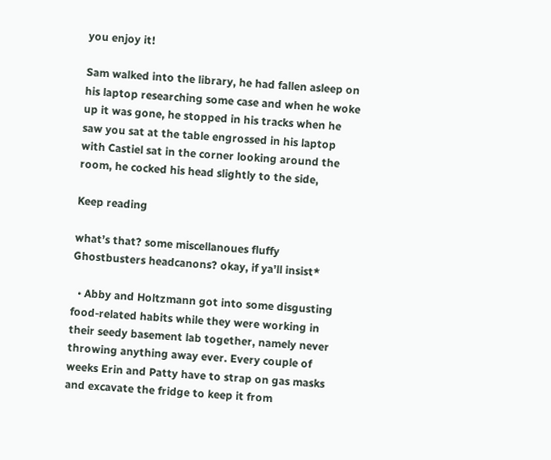you enjoy it!

Sam walked into the library, he had fallen asleep on his laptop researching some case and when he woke up it was gone, he stopped in his tracks when he saw you sat at the table engrossed in his laptop with Castiel sat in the corner looking around the room, he cocked his head slightly to the side,

Keep reading

what’s that? some miscellanoues fluffy Ghostbusters headcanons? okay, if ya’ll insist*

  • Abby and Holtzmann got into some disgusting food-related habits while they were working in their seedy basement lab together, namely never throwing anything away ever. Every couple of weeks Erin and Patty have to strap on gas masks and excavate the fridge to keep it from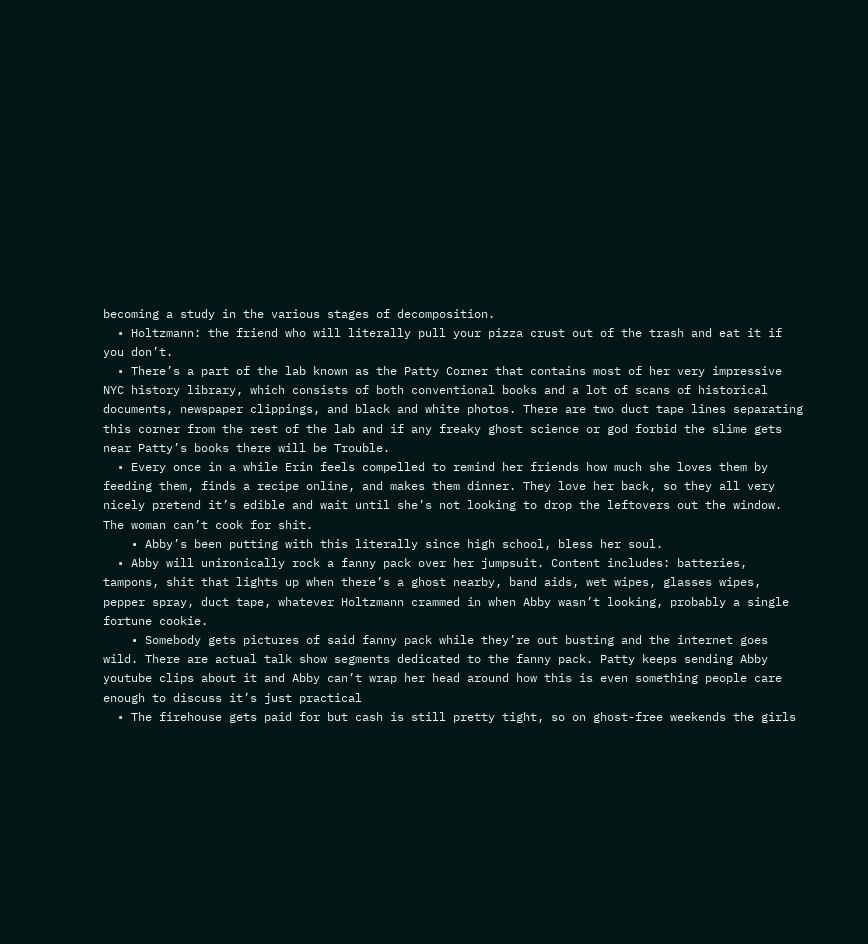becoming a study in the various stages of decomposition.
  • Holtzmann: the friend who will literally pull your pizza crust out of the trash and eat it if you don’t.
  • There’s a part of the lab known as the Patty Corner that contains most of her very impressive NYC history library, which consists of both conventional books and a lot of scans of historical documents, newspaper clippings, and black and white photos. There are two duct tape lines separating this corner from the rest of the lab and if any freaky ghost science or god forbid the slime gets near Patty’s books there will be Trouble.
  • Every once in a while Erin feels compelled to remind her friends how much she loves them by feeding them, finds a recipe online, and makes them dinner. They love her back, so they all very nicely pretend it’s edible and wait until she’s not looking to drop the leftovers out the window. The woman can’t cook for shit.
    • Abby’s been putting with this literally since high school, bless her soul.
  • Abby will unironically rock a fanny pack over her jumpsuit. Content includes: batteries, tampons, shit that lights up when there’s a ghost nearby, band aids, wet wipes, glasses wipes, pepper spray, duct tape, whatever Holtzmann crammed in when Abby wasn’t looking, probably a single fortune cookie.
    • Somebody gets pictures of said fanny pack while they’re out busting and the internet goes wild. There are actual talk show segments dedicated to the fanny pack. Patty keeps sending Abby youtube clips about it and Abby can’t wrap her head around how this is even something people care enough to discuss it’s just practical
  • The firehouse gets paid for but cash is still pretty tight, so on ghost-free weekends the girls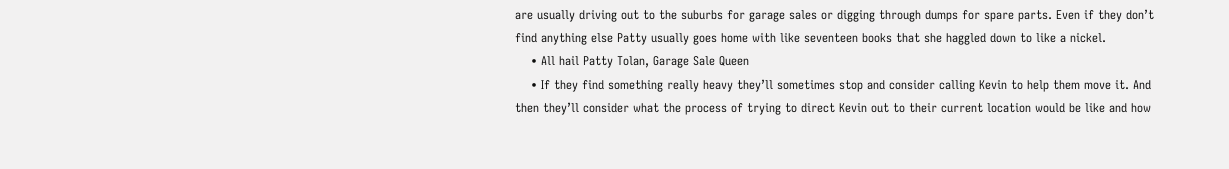are usually driving out to the suburbs for garage sales or digging through dumps for spare parts. Even if they don’t find anything else Patty usually goes home with like seventeen books that she haggled down to like a nickel.
    • All hail Patty Tolan, Garage Sale Queen
    • If they find something really heavy they’ll sometimes stop and consider calling Kevin to help them move it. And then they’ll consider what the process of trying to direct Kevin out to their current location would be like and how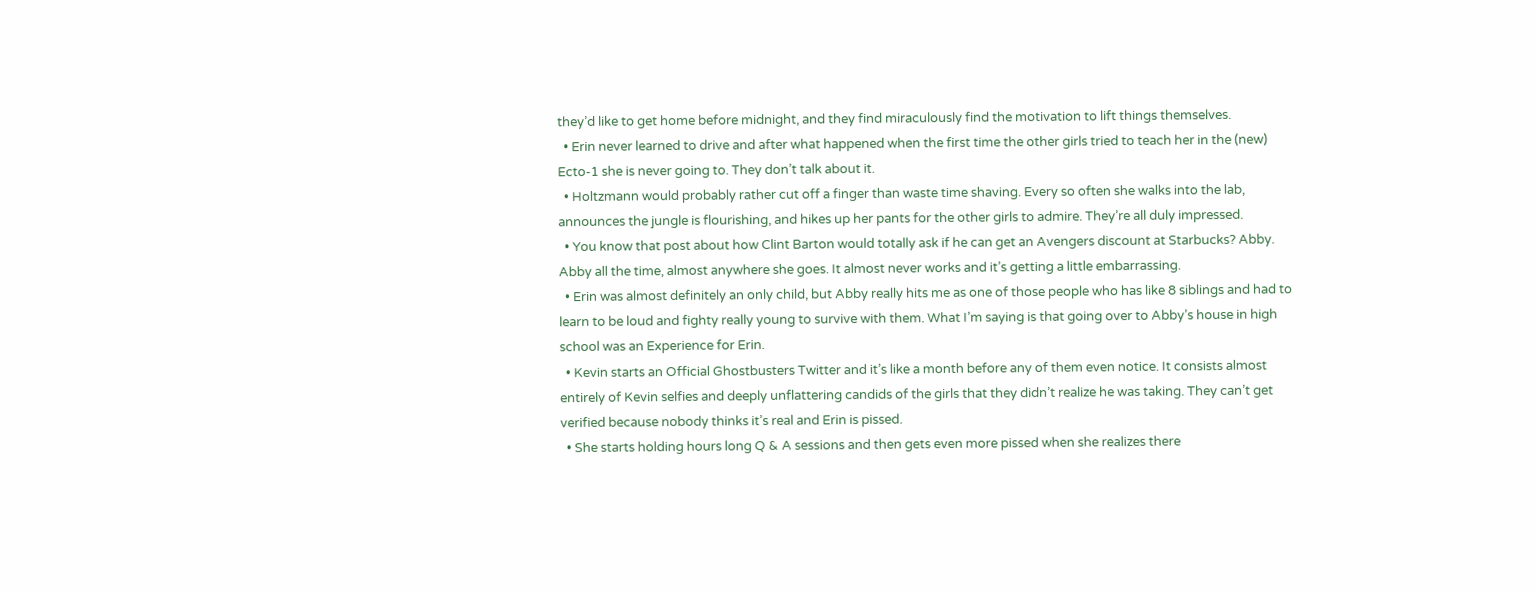they’d like to get home before midnight, and they find miraculously find the motivation to lift things themselves.
  • Erin never learned to drive and after what happened when the first time the other girls tried to teach her in the (new) Ecto-1 she is never going to. They don’t talk about it.
  • Holtzmann would probably rather cut off a finger than waste time shaving. Every so often she walks into the lab, announces the jungle is flourishing, and hikes up her pants for the other girls to admire. They’re all duly impressed.
  • You know that post about how Clint Barton would totally ask if he can get an Avengers discount at Starbucks? Abby. Abby all the time, almost anywhere she goes. It almost never works and it’s getting a little embarrassing.
  • Erin was almost definitely an only child, but Abby really hits me as one of those people who has like 8 siblings and had to learn to be loud and fighty really young to survive with them. What I’m saying is that going over to Abby’s house in high school was an Experience for Erin.
  • Kevin starts an Official Ghostbusters Twitter and it’s like a month before any of them even notice. It consists almost entirely of Kevin selfies and deeply unflattering candids of the girls that they didn’t realize he was taking. They can’t get verified because nobody thinks it’s real and Erin is pissed.
  • She starts holding hours long Q & A sessions and then gets even more pissed when she realizes there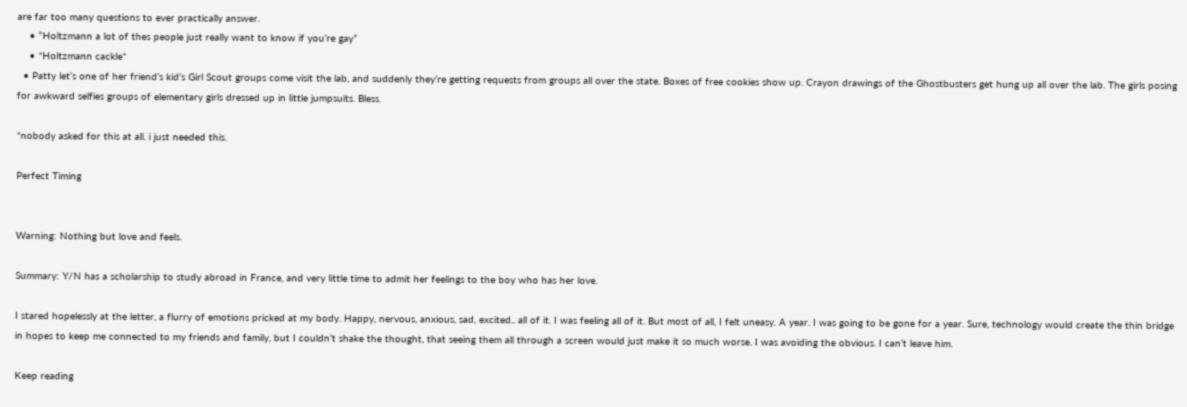are far too many questions to ever practically answer.
    • “Holtzmann a lot of thes people just really want to know if you’re gay”
    • *Holtzmann cackle*
  • Patty let’s one of her friend’s kid’s Girl Scout groups come visit the lab, and suddenly they’re getting requests from groups all over the state. Boxes of free cookies show up. Crayon drawings of the Ghostbusters get hung up all over the lab. The girls posing for awkward selfies groups of elementary girls dressed up in little jumpsuits. Bless.

*nobody asked for this at all. i just needed this.

Perfect Timing


Warning: Nothing but love and feels.

Summary: Y/N has a scholarship to study abroad in France, and very little time to admit her feelings to the boy who has her love.

I stared hopelessly at the letter, a flurry of emotions pricked at my body. Happy, nervous, anxious, sad, excited.. all of it. I was feeling all of it. But most of all, I felt uneasy. A year. I was going to be gone for a year. Sure, technology would create the thin bridge in hopes to keep me connected to my friends and family, but I couldn’t shake the thought, that seeing them all through a screen would just make it so much worse. I was avoiding the obvious. I can’t leave him.

Keep reading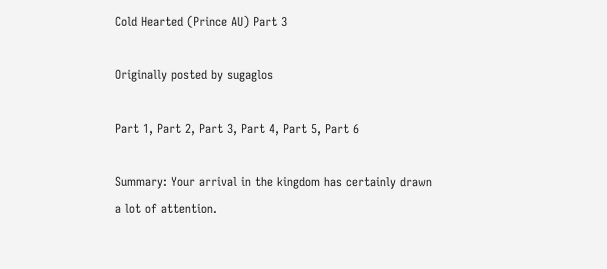Cold Hearted (Prince AU) Part 3

Originally posted by sugaglos

Part 1, Part 2, Part 3, Part 4, Part 5, Part 6

Summary: Your arrival in the kingdom has certainly drawn a lot of attention.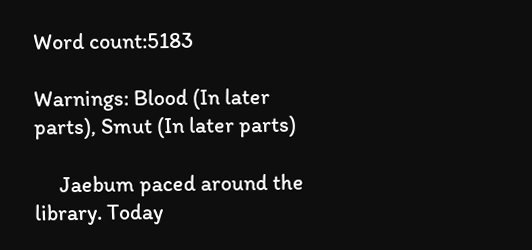Word count:5183

Warnings: Blood (In later parts), Smut (In later parts)

     Jaebum paced around the library. Today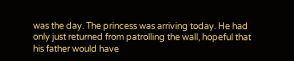was the day. The princess was arriving today. He had only just returned from patrolling the wall, hopeful that his father would have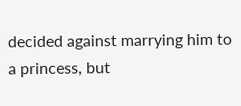decided against marrying him to a princess, but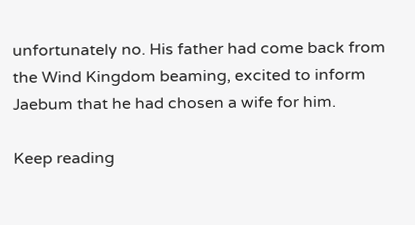unfortunately no. His father had come back from the Wind Kingdom beaming, excited to inform Jaebum that he had chosen a wife for him.

Keep reading